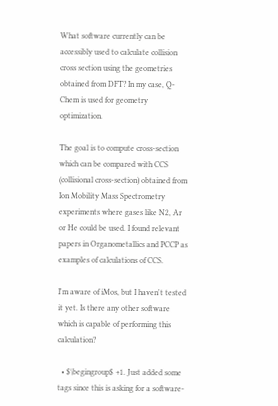What software currently can be accessibly used to calculate collision cross section using the geometries obtained from DFT? In my case, Q-Chem is used for geometry optimization.

The goal is to compute cross-section which can be compared with CCS (collisional cross-section) obtained from Ion Mobility Mass Spectrometry experiments where gases like N2, Ar or He could be used. I found relevant papers in Organometallics and PCCP as examples of calculations of CCS.

I'm aware of iMos, but I haven't tested it yet. Is there any other software which is capable of performing this calculation?

  • $\begingroup$ +1. Just added some tags since this is asking for a software-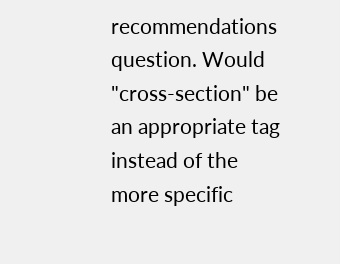recommendations question. Would "cross-section" be an appropriate tag instead of the more specific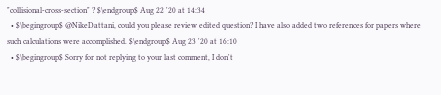"collisional-cross-section" ? $\endgroup$ Aug 22 '20 at 14:34
  • $\begingroup$ @NikeDattani, could you please review edited question? I have also added two references for papers where such calculations were accomplished. $\endgroup$ Aug 23 '20 at 16:10
  • $\begingroup$ Sorry for not replying to your last comment, I don't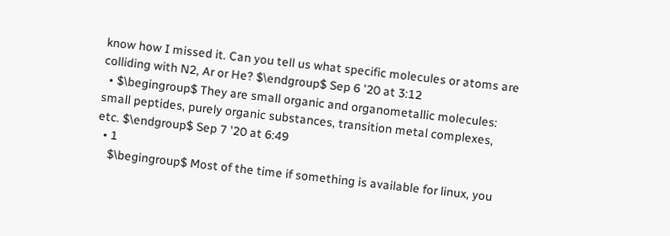know how I missed it. Can you tell us what specific molecules or atoms are colliding with N2, Ar or He? $\endgroup$ Sep 6 '20 at 3:12
  • $\begingroup$ They are small organic and organometallic molecules: small peptides, purely organic substances, transition metal complexes, etc. $\endgroup$ Sep 7 '20 at 6:49
  • 1
    $\begingroup$ Most of the time if something is available for linux, you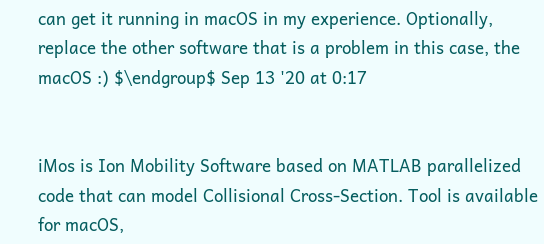can get it running in macOS in my experience. Optionally, replace the other software that is a problem in this case, the macOS :) $\endgroup$ Sep 13 '20 at 0:17


iMos is Ion Mobility Software based on MATLAB parallelized code that can model Collisional Cross-Section. Tool is available for macOS,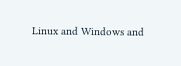Linux and Windows and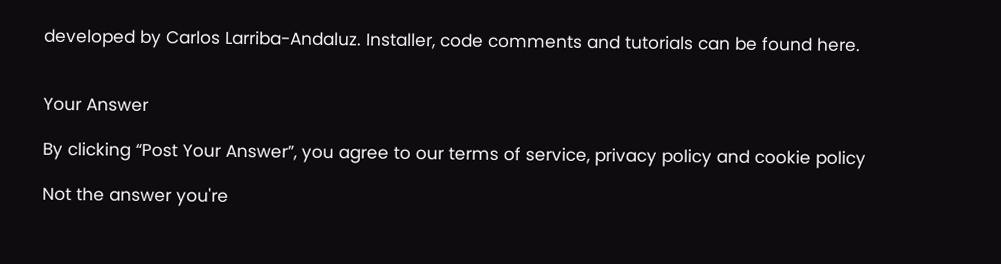developed by Carlos Larriba-Andaluz. Installer, code comments and tutorials can be found here.


Your Answer

By clicking “Post Your Answer”, you agree to our terms of service, privacy policy and cookie policy

Not the answer you're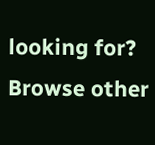looking for? Browse other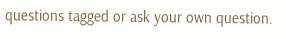questions tagged or ask your own question.